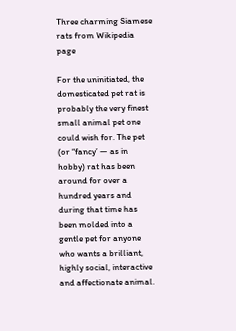Three charming Siamese rats from Wikipedia page

For the uninitiated, the domesticated pet rat is probably the very finest small animal pet one could wish for. The pet (or “fancy’ — as in hobby) rat has been around for over a hundred years and during that time has been molded into a gentle pet for anyone who wants a brilliant, highly social, interactive and affectionate animal.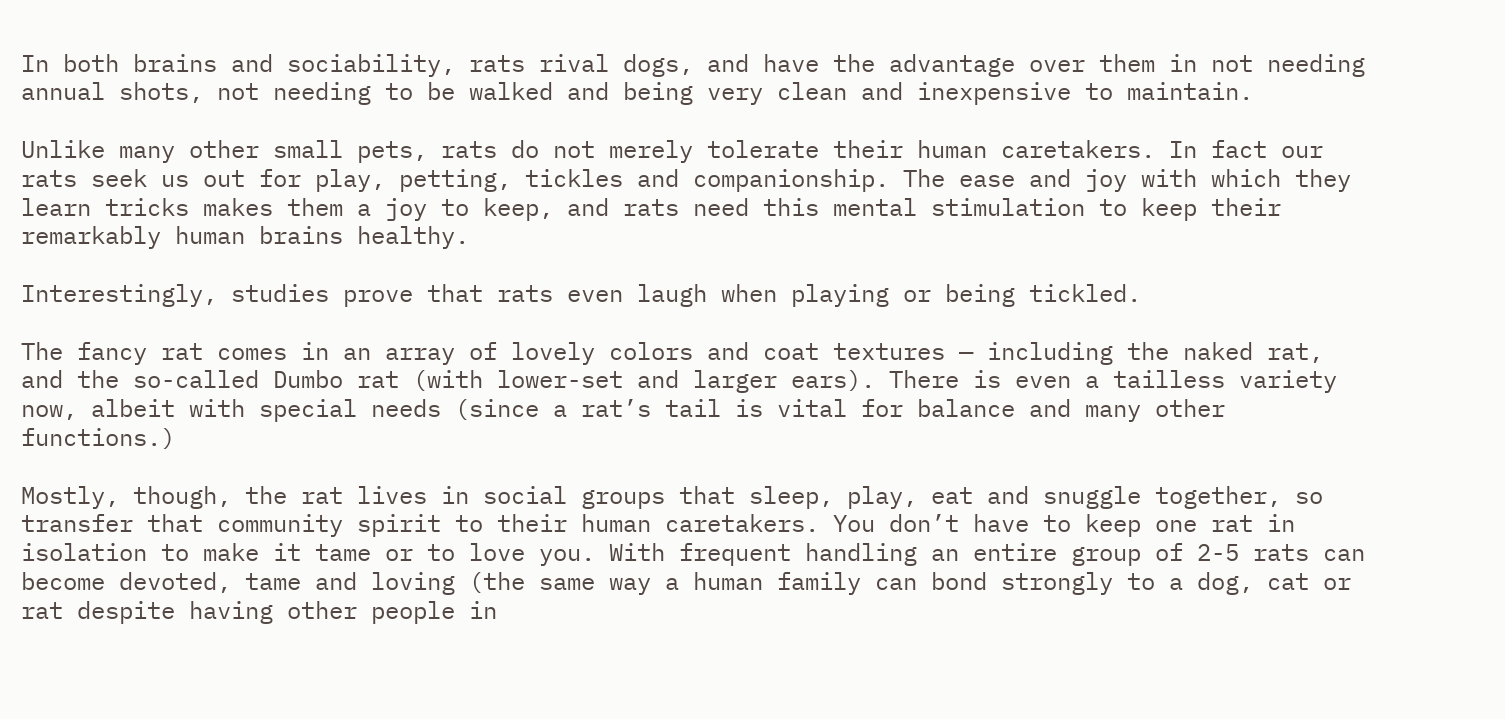In both brains and sociability, rats rival dogs, and have the advantage over them in not needing annual shots, not needing to be walked and being very clean and inexpensive to maintain.

Unlike many other small pets, rats do not merely tolerate their human caretakers. In fact our rats seek us out for play, petting, tickles and companionship. The ease and joy with which they learn tricks makes them a joy to keep, and rats need this mental stimulation to keep their remarkably human brains healthy.

Interestingly, studies prove that rats even laugh when playing or being tickled.

The fancy rat comes in an array of lovely colors and coat textures — including the naked rat, and the so-called Dumbo rat (with lower-set and larger ears). There is even a tailless variety now, albeit with special needs (since a rat’s tail is vital for balance and many other functions.)

Mostly, though, the rat lives in social groups that sleep, play, eat and snuggle together, so transfer that community spirit to their human caretakers. You don’t have to keep one rat in isolation to make it tame or to love you. With frequent handling an entire group of 2-5 rats can become devoted, tame and loving (the same way a human family can bond strongly to a dog, cat or rat despite having other people in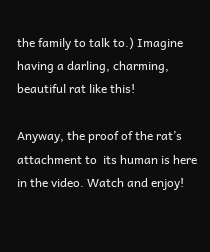the family to talk to.) Imagine having a darling, charming, beautiful rat like this!

Anyway, the proof of the rat’s attachment to  its human is here in the video. Watch and enjoy!